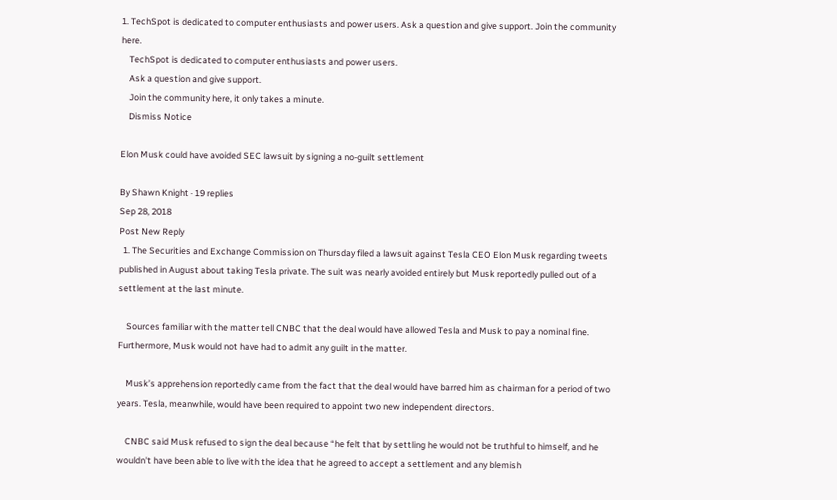1. TechSpot is dedicated to computer enthusiasts and power users. Ask a question and give support. Join the community here.
    TechSpot is dedicated to computer enthusiasts and power users.
    Ask a question and give support.
    Join the community here, it only takes a minute.
    Dismiss Notice

Elon Musk could have avoided SEC lawsuit by signing a no-guilt settlement

By Shawn Knight · 19 replies
Sep 28, 2018
Post New Reply
  1. The Securities and Exchange Commission on Thursday filed a lawsuit against Tesla CEO Elon Musk regarding tweets published in August about taking Tesla private. The suit was nearly avoided entirely but Musk reportedly pulled out of a settlement at the last minute.

    Sources familiar with the matter tell CNBC that the deal would have allowed Tesla and Musk to pay a nominal fine. Furthermore, Musk would not have had to admit any guilt in the matter.

    Musk’s apprehension reportedly came from the fact that the deal would have barred him as chairman for a period of two years. Tesla, meanwhile, would have been required to appoint two new independent directors.

    CNBC said Musk refused to sign the deal because “he felt that by settling he would not be truthful to himself, and he wouldn't have been able to live with the idea that he agreed to accept a settlement and any blemish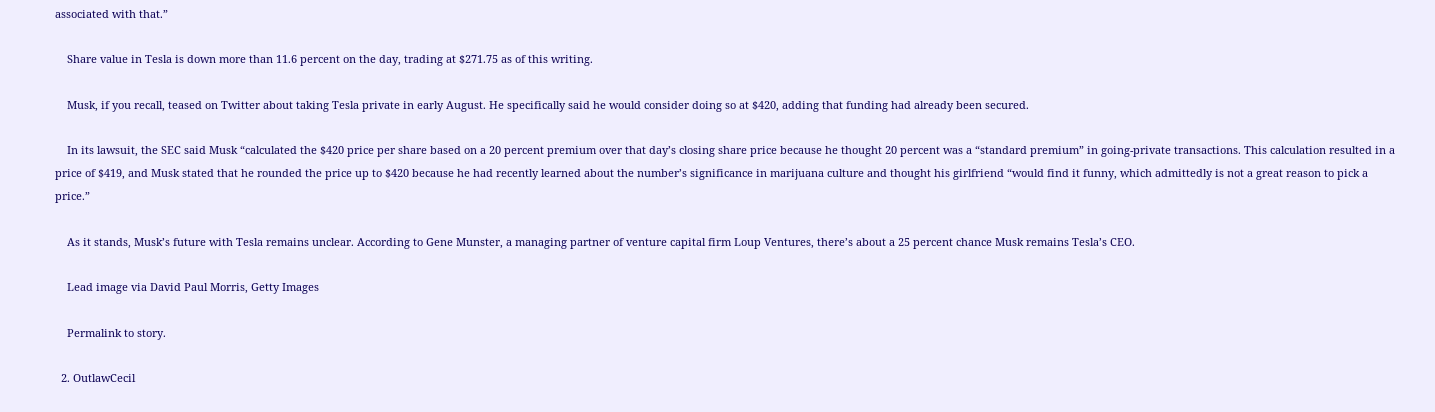associated with that.”

    Share value in Tesla is down more than 11.6 percent on the day, trading at $271.75 as of this writing.

    Musk, if you recall, teased on Twitter about taking Tesla private in early August. He specifically said he would consider doing so at $420, adding that funding had already been secured.

    In its lawsuit, the SEC said Musk “calculated the $420 price per share based on a 20 percent premium over that day’s closing share price because he thought 20 percent was a “standard premium” in going-private transactions. This calculation resulted in a price of $419, and Musk stated that he rounded the price up to $420 because he had recently learned about the number’s significance in marijuana culture and thought his girlfriend “would find it funny, which admittedly is not a great reason to pick a price.”

    As it stands, Musk’s future with Tesla remains unclear. According to Gene Munster, a managing partner of venture capital firm Loup Ventures, there’s about a 25 percent chance Musk remains Tesla’s CEO.

    Lead image via David Paul Morris, Getty Images

    Permalink to story.

  2. OutlawCecil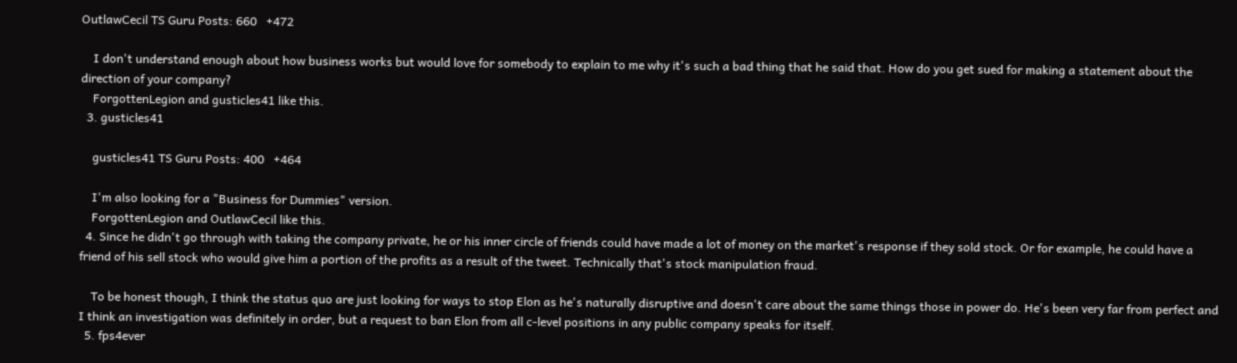OutlawCecil TS Guru Posts: 660   +472

    I don't understand enough about how business works but would love for somebody to explain to me why it's such a bad thing that he said that. How do you get sued for making a statement about the direction of your company?
    ForgottenLegion and gusticles41 like this.
  3. gusticles41

    gusticles41 TS Guru Posts: 400   +464

    I'm also looking for a "Business for Dummies" version.
    ForgottenLegion and OutlawCecil like this.
  4. Since he didn't go through with taking the company private, he or his inner circle of friends could have made a lot of money on the market's response if they sold stock. Or for example, he could have a friend of his sell stock who would give him a portion of the profits as a result of the tweet. Technically that's stock manipulation fraud.

    To be honest though, I think the status quo are just looking for ways to stop Elon as he's naturally disruptive and doesn't care about the same things those in power do. He's been very far from perfect and I think an investigation was definitely in order, but a request to ban Elon from all c-level positions in any public company speaks for itself.
  5. fps4ever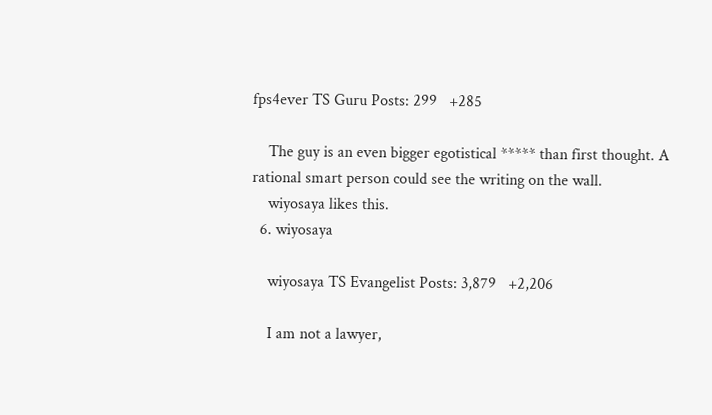fps4ever TS Guru Posts: 299   +285

    The guy is an even bigger egotistical ***** than first thought. A rational smart person could see the writing on the wall.
    wiyosaya likes this.
  6. wiyosaya

    wiyosaya TS Evangelist Posts: 3,879   +2,206

    I am not a lawyer,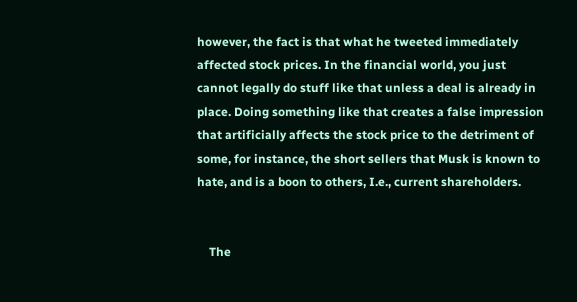however, the fact is that what he tweeted immediately affected stock prices. In the financial world, you just cannot legally do stuff like that unless a deal is already in place. Doing something like that creates a false impression that artificially affects the stock price to the detriment of some, for instance, the short sellers that Musk is known to hate, and is a boon to others, I.e., current shareholders.


    The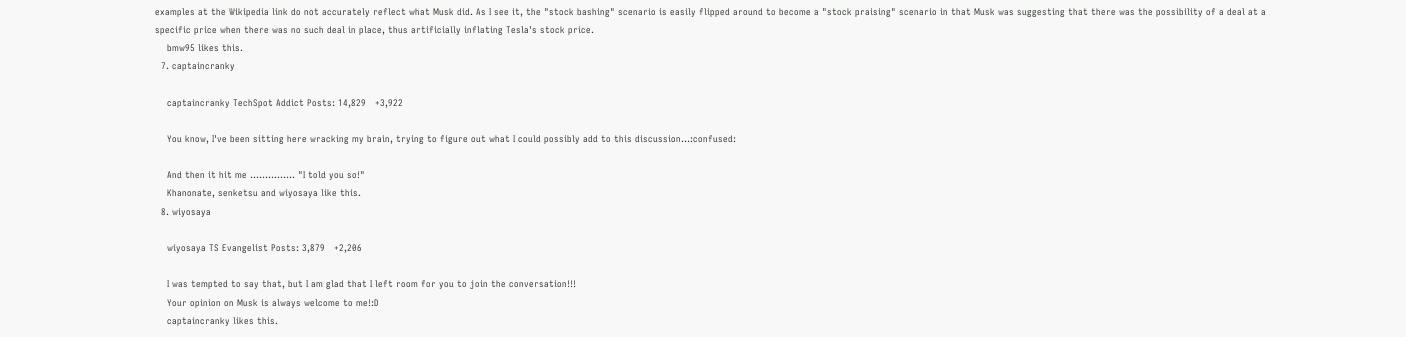examples at the Wikipedia link do not accurately reflect what Musk did. As I see it, the "stock bashing" scenario is easily flipped around to become a "stock praising" scenario in that Musk was suggesting that there was the possibility of a deal at a specific price when there was no such deal in place, thus artificially inflating Tesla's stock price.
    bmw95 likes this.
  7. captaincranky

    captaincranky TechSpot Addict Posts: 14,829   +3,922

    You know, I've been sitting here wracking my brain, trying to figure out what I could possibly add to this discussion...:confused:

    And then it hit me ............... "I told you so!"
    Khanonate, senketsu and wiyosaya like this.
  8. wiyosaya

    wiyosaya TS Evangelist Posts: 3,879   +2,206

    I was tempted to say that, but I am glad that I left room for you to join the conversation!!!
    Your opinion on Musk is always welcome to me!:D
    captaincranky likes this.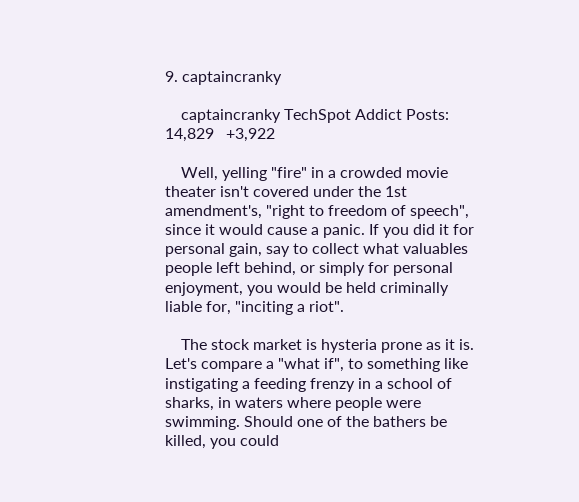9. captaincranky

    captaincranky TechSpot Addict Posts: 14,829   +3,922

    Well, yelling "fire" in a crowded movie theater isn't covered under the 1st amendment's, "right to freedom of speech", since it would cause a panic. If you did it for personal gain, say to collect what valuables people left behind, or simply for personal enjoyment, you would be held criminally liable for, "inciting a riot".

    The stock market is hysteria prone as it is. Let's compare a "what if", to something like instigating a feeding frenzy in a school of sharks, in waters where people were swimming. Should one of the bathers be killed, you could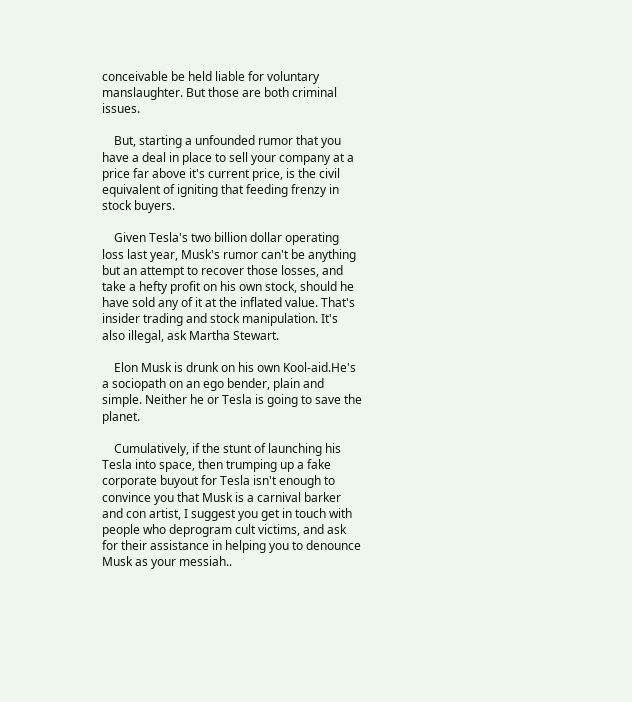conceivable be held liable for voluntary manslaughter. But those are both criminal issues.

    But, starting a unfounded rumor that you have a deal in place to sell your company at a price far above it's current price, is the civil equivalent of igniting that feeding frenzy in stock buyers.

    Given Tesla's two billion dollar operating loss last year, Musk's rumor can't be anything but an attempt to recover those losses, and take a hefty profit on his own stock, should he have sold any of it at the inflated value. That's insider trading and stock manipulation. It's also illegal, ask Martha Stewart.

    Elon Musk is drunk on his own Kool-aid.He's a sociopath on an ego bender, plain and simple. Neither he or Tesla is going to save the planet.

    Cumulatively, if the stunt of launching his Tesla into space, then trumping up a fake corporate buyout for Tesla isn't enough to convince you that Musk is a carnival barker and con artist, I suggest you get in touch with people who deprogram cult victims, and ask for their assistance in helping you to denounce Musk as your messiah..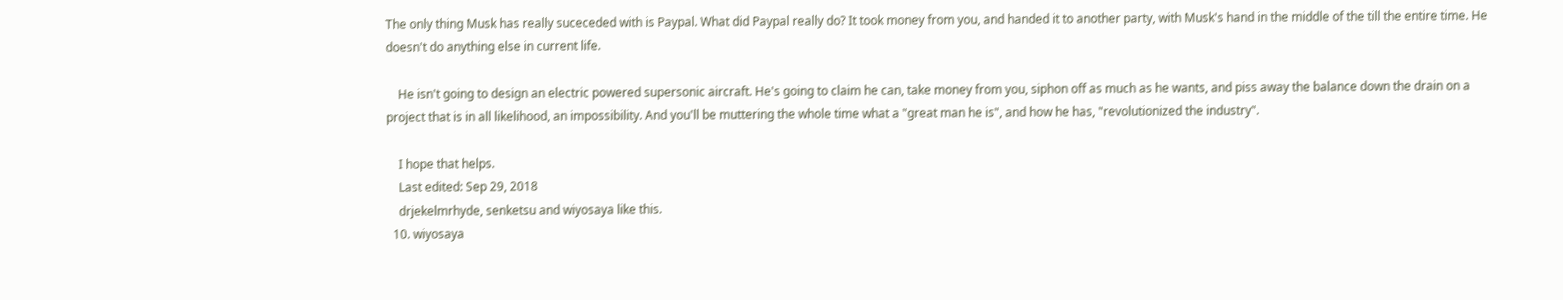The only thing Musk has really suceceded with is Paypal. What did Paypal really do? It took money from you, and handed it to another party, with Musk's hand in the middle of the till the entire time. He doesn't do anything else in current life.

    He isn't going to design an electric powered supersonic aircraft. He's going to claim he can, take money from you, siphon off as much as he wants, and piss away the balance down the drain on a project that is in all likelihood, an impossibility. And you'll be muttering the whole time what a "great man he is", and how he has, "revolutionized the industry".

    I hope that helps.
    Last edited: Sep 29, 2018
    drjekelmrhyde, senketsu and wiyosaya like this.
  10. wiyosaya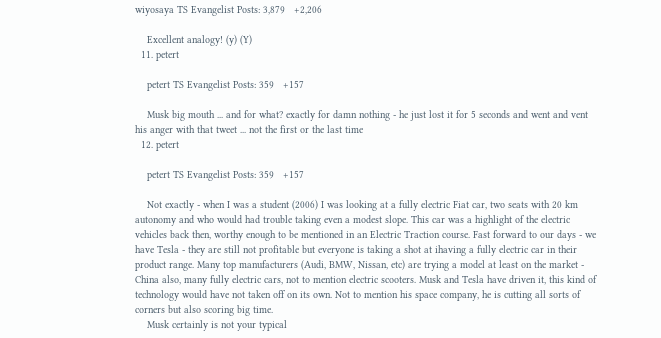wiyosaya TS Evangelist Posts: 3,879   +2,206

    Excellent analogy! (y) (Y)
  11. petert

    petert TS Evangelist Posts: 359   +157

    Musk big mouth ... and for what? exactly for damn nothing - he just lost it for 5 seconds and went and vent his anger with that tweet ... not the first or the last time
  12. petert

    petert TS Evangelist Posts: 359   +157

    Not exactly - when I was a student (2006) I was looking at a fully electric Fiat car, two seats with 20 km autonomy and who would had trouble taking even a modest slope. This car was a highlight of the electric vehicles back then, worthy enough to be mentioned in an Electric Traction course. Fast forward to our days - we have Tesla - they are still not profitable but everyone is taking a shot at ihaving a fully electric car in their product range. Many top manufacturers (Audi, BMW, Nissan, etc) are trying a model at least on the market - China also, many fully electric cars, not to mention electric scooters. Musk and Tesla have driven it, this kind of technology would have not taken off on its own. Not to mention his space company, he is cutting all sorts of corners but also scoring big time.
    Musk certainly is not your typical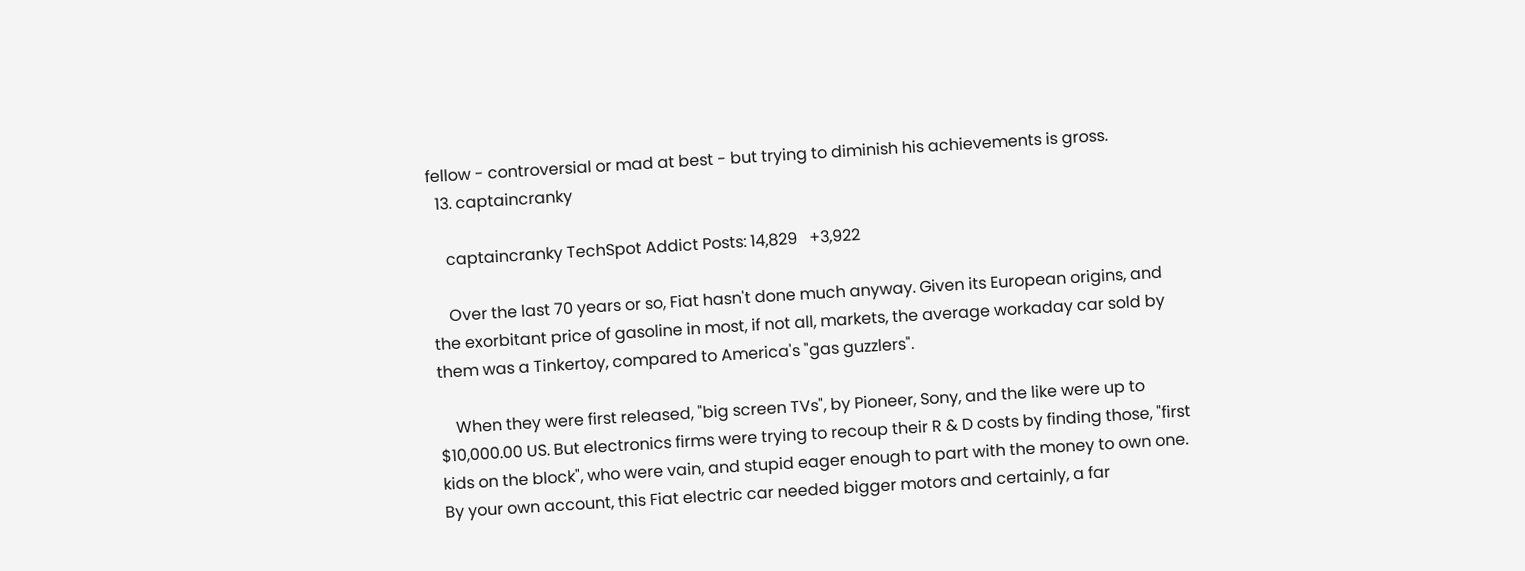fellow - controversial or mad at best - but trying to diminish his achievements is gross.
  13. captaincranky

    captaincranky TechSpot Addict Posts: 14,829   +3,922

    Over the last 70 years or so, Fiat hasn't done much anyway. Given its European origins, and the exorbitant price of gasoline in most, if not all, markets, the average workaday car sold by them was a Tinkertoy, compared to America's "gas guzzlers".

    When they were first released, "big screen TVs", by Pioneer, Sony, and the like were up to $10,000.00 US. But electronics firms were trying to recoup their R & D costs by finding those, "first kids on the block", who were vain, and stupid eager enough to part with the money to own one. By your own account, this Fiat electric car needed bigger motors and certainly, a far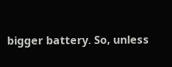bigger battery. So, unless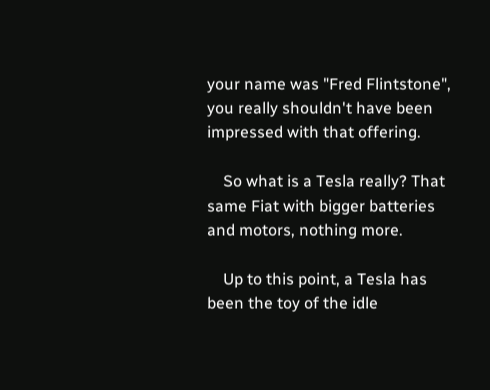your name was "Fred Flintstone", you really shouldn't have been impressed with that offering.

    So what is a Tesla really? That same Fiat with bigger batteries and motors, nothing more.

    Up to this point, a Tesla has been the toy of the idle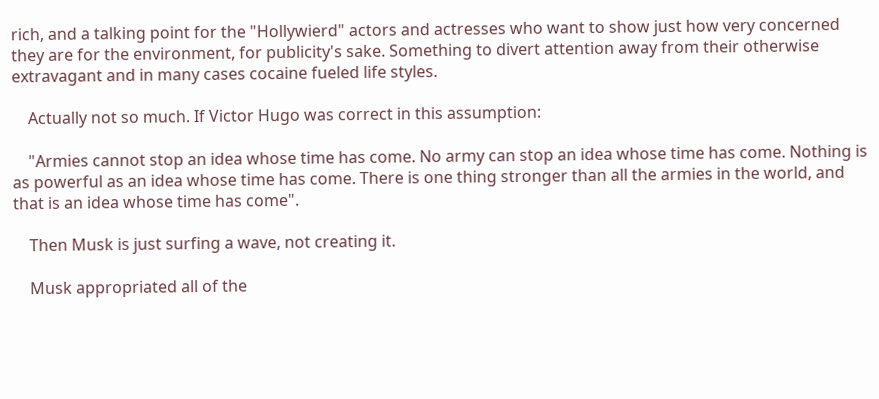rich, and a talking point for the "Hollywierd" actors and actresses who want to show just how very concerned they are for the environment, for publicity's sake. Something to divert attention away from their otherwise extravagant and in many cases cocaine fueled life styles.

    Actually not so much. If Victor Hugo was correct in this assumption:

    "Armies cannot stop an idea whose time has come. No army can stop an idea whose time has come. Nothing is as powerful as an idea whose time has come. There is one thing stronger than all the armies in the world, and that is an idea whose time has come".

    Then Musk is just surfing a wave, not creating it.

    Musk appropriated all of the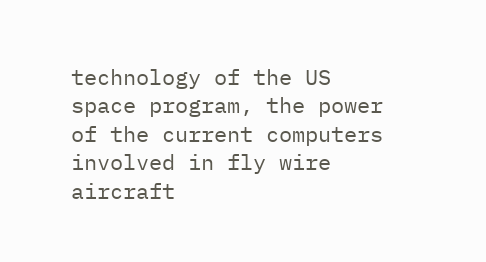technology of the US space program, the power of the current computers involved in fly wire aircraft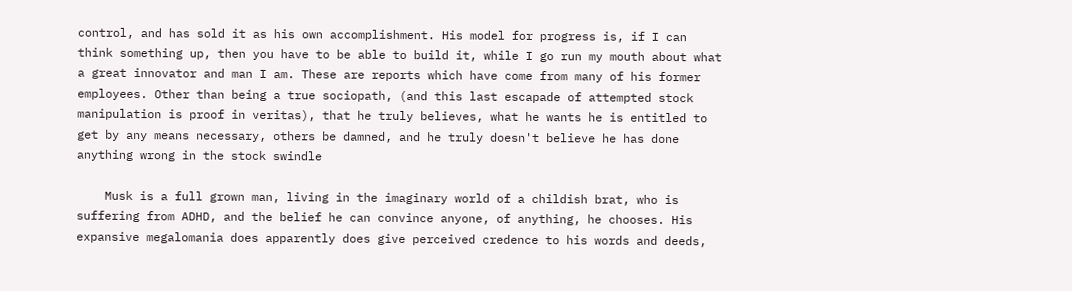control, and has sold it as his own accomplishment. His model for progress is, if I can think something up, then you have to be able to build it, while I go run my mouth about what a great innovator and man I am. These are reports which have come from many of his former employees. Other than being a true sociopath, (and this last escapade of attempted stock manipulation is proof in veritas), that he truly believes, what he wants he is entitled to get by any means necessary, others be damned, and he truly doesn't believe he has done anything wrong in the stock swindle

    Musk is a full grown man, living in the imaginary world of a childish brat, who is suffering from ADHD, and the belief he can convince anyone, of anything, he chooses. His expansive megalomania does apparently does give perceived credence to his words and deeds,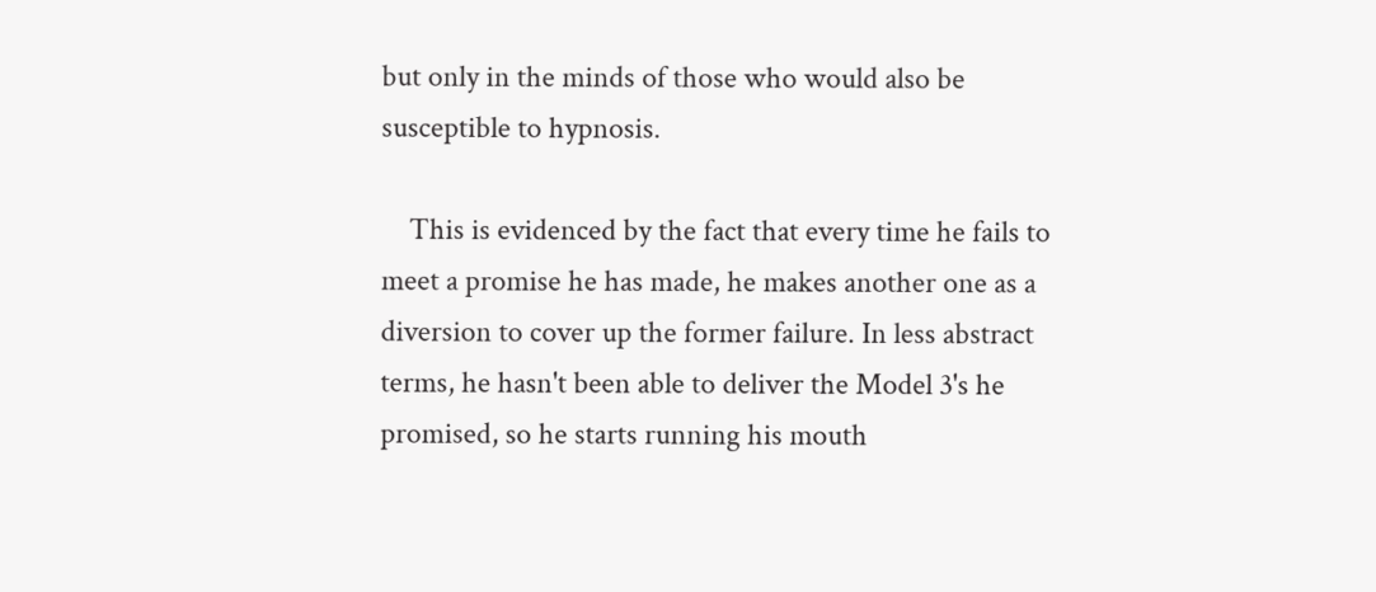but only in the minds of those who would also be susceptible to hypnosis.

    This is evidenced by the fact that every time he fails to meet a promise he has made, he makes another one as a diversion to cover up the former failure. In less abstract terms, he hasn't been able to deliver the Model 3's he promised, so he starts running his mouth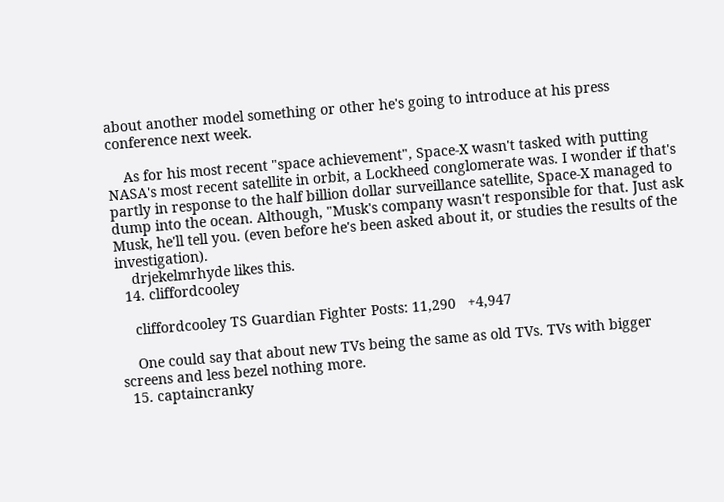about another model something or other he's going to introduce at his press conference next week.

    As for his most recent "space achievement", Space-X wasn't tasked with putting NASA's most recent satellite in orbit, a Lockheed conglomerate was. I wonder if that's partly in response to the half billion dollar surveillance satellite, Space-X managed to dump into the ocean. Although, "Musk's company wasn't responsible for that. Just ask Musk, he'll tell you. (even before he's been asked about it, or studies the results of the investigation).
    drjekelmrhyde likes this.
  14. cliffordcooley

    cliffordcooley TS Guardian Fighter Posts: 11,290   +4,947

    One could say that about new TVs being the same as old TVs. TVs with bigger screens and less bezel nothing more.
  15. captaincranky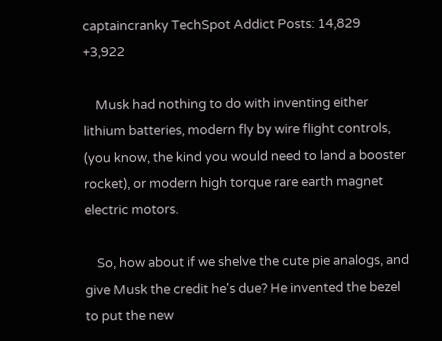captaincranky TechSpot Addict Posts: 14,829   +3,922

    Musk had nothing to do with inventing either lithium batteries, modern fly by wire flight controls, (you know, the kind you would need to land a booster rocket), or modern high torque rare earth magnet electric motors.

    So, how about if we shelve the cute pie analogs, and give Musk the credit he's due? He invented the bezel to put the new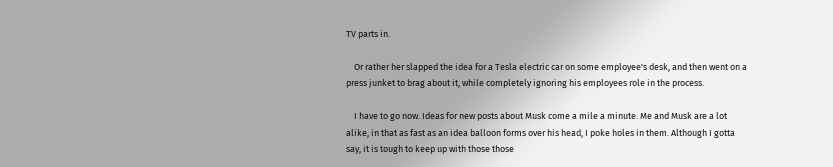TV parts in.

    Or rather her slapped the idea for a Tesla electric car on some employee's desk, and then went on a press junket to brag about it, while completely ignoring his employees role in the process.

    I have to go now. Ideas for new posts about Musk come a mile a minute. Me and Musk are a lot alike, in that as fast as an idea balloon forms over his head, I poke holes in them. Although I gotta say, it is tough to keep up with those those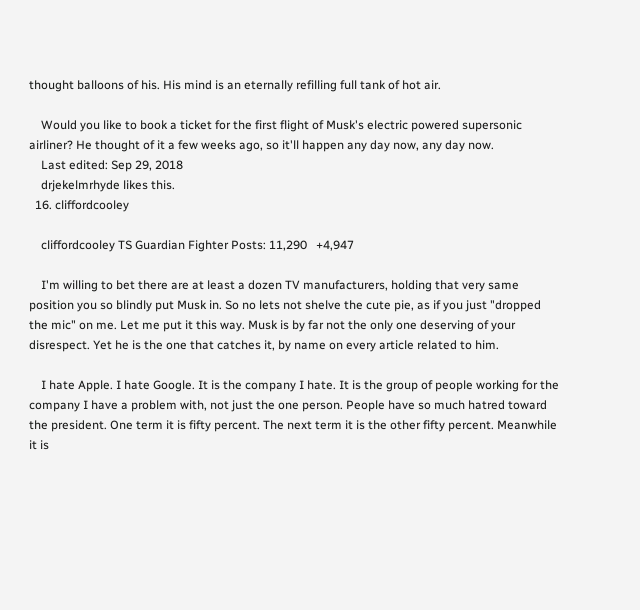thought balloons of his. His mind is an eternally refilling full tank of hot air.

    Would you like to book a ticket for the first flight of Musk's electric powered supersonic airliner? He thought of it a few weeks ago, so it'll happen any day now, any day now.
    Last edited: Sep 29, 2018
    drjekelmrhyde likes this.
  16. cliffordcooley

    cliffordcooley TS Guardian Fighter Posts: 11,290   +4,947

    I'm willing to bet there are at least a dozen TV manufacturers, holding that very same position you so blindly put Musk in. So no lets not shelve the cute pie, as if you just "dropped the mic" on me. Let me put it this way. Musk is by far not the only one deserving of your disrespect. Yet he is the one that catches it, by name on every article related to him.

    I hate Apple. I hate Google. It is the company I hate. It is the group of people working for the company I have a problem with, not just the one person. People have so much hatred toward the president. One term it is fifty percent. The next term it is the other fifty percent. Meanwhile it is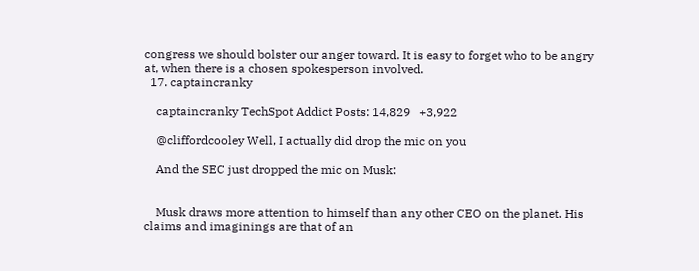congress we should bolster our anger toward. It is easy to forget who to be angry at, when there is a chosen spokesperson involved.
  17. captaincranky

    captaincranky TechSpot Addict Posts: 14,829   +3,922

    @cliffordcooley Well, I actually did drop the mic on you

    And the SEC just dropped the mic on Musk:


    Musk draws more attention to himself than any other CEO on the planet. His claims and imaginings are that of an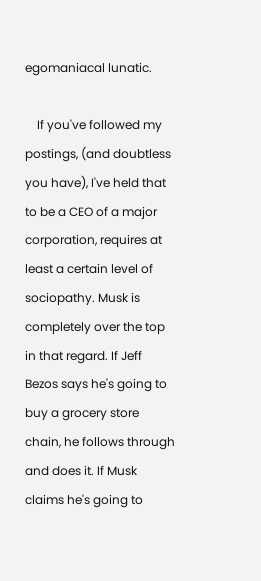egomaniacal lunatic.

    If you've followed my postings, (and doubtless you have), I've held that to be a CEO of a major corporation, requires at least a certain level of sociopathy. Musk is completely over the top in that regard. If Jeff Bezos says he's going to buy a grocery store chain, he follows through and does it. If Musk claims he's going to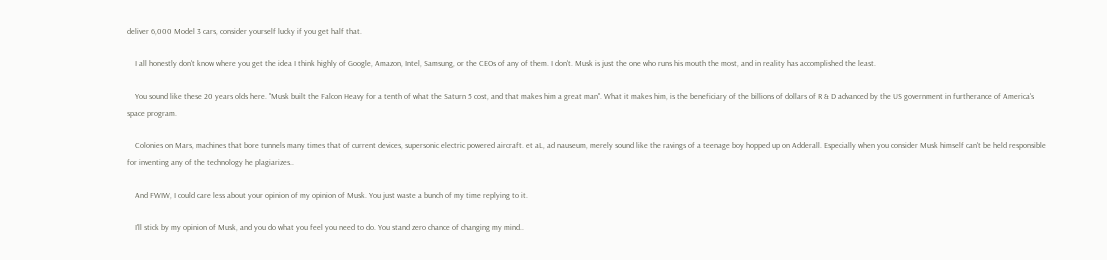deliver 6,000 Model 3 cars, consider yourself lucky if you get half that.

    I all honestly don't know where you get the idea I think highly of Google, Amazon, Intel, Samsung, or the CEOs of any of them. I don't. Musk is just the one who runs his mouth the most, and in reality has accomplished the least.

    You sound like these 20 years olds here. "Musk built the Falcon Heavy for a tenth of what the Saturn 5 cost, and that makes him a great man". What it makes him, is the beneficiary of the billions of dollars of R & D advanced by the US government in furtherance of America's space program.

    Colonies on Mars, machines that bore tunnels many times that of current devices, supersonic electric powered aircraft. et aL, ad nauseum, merely sound like the ravings of a teenage boy hopped up on Adderall. Especially when you consider Musk himself can't be held responsible for inventing any of the technology he plagiarizes..

    And FWIW, I could care less about your opinion of my opinion of Musk. You just waste a bunch of my time replying to it.

    I'll stick by my opinion of Musk, and you do what you feel you need to do. You stand zero chance of changing my mind..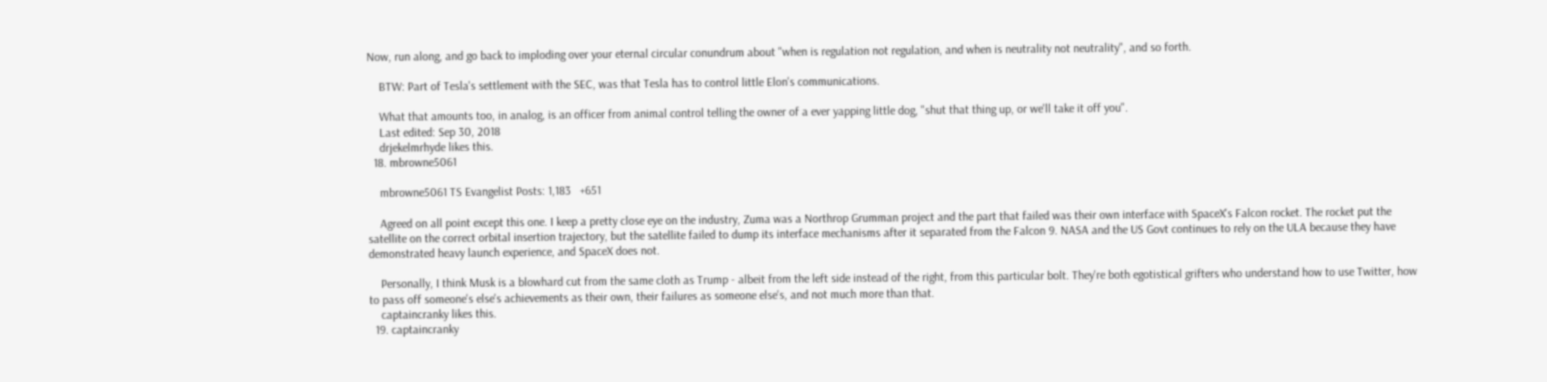Now, run along, and go back to imploding over your eternal circular conundrum about "when is regulation not regulation, and when is neutrality not neutrality", and so forth.

    BTW: Part of Tesla's settlement with the SEC, was that Tesla has to control little Elon's communications.

    What that amounts too, in analog, is an officer from animal control telling the owner of a ever yapping little dog, "shut that thing up, or we'll take it off you".
    Last edited: Sep 30, 2018
    drjekelmrhyde likes this.
  18. mbrowne5061

    mbrowne5061 TS Evangelist Posts: 1,183   +651

    Agreed on all point except this one. I keep a pretty close eye on the industry, Zuma was a Northrop Grumman project and the part that failed was their own interface with SpaceX's Falcon rocket. The rocket put the satellite on the correct orbital insertion trajectory, but the satellite failed to dump its interface mechanisms after it separated from the Falcon 9. NASA and the US Govt continues to rely on the ULA because they have demonstrated heavy launch experience, and SpaceX does not.

    Personally, I think Musk is a blowhard cut from the same cloth as Trump - albeit from the left side instead of the right, from this particular bolt. They're both egotistical grifters who understand how to use Twitter, how to pass off someone's else's achievements as their own, their failures as someone else's, and not much more than that.
    captaincranky likes this.
  19. captaincranky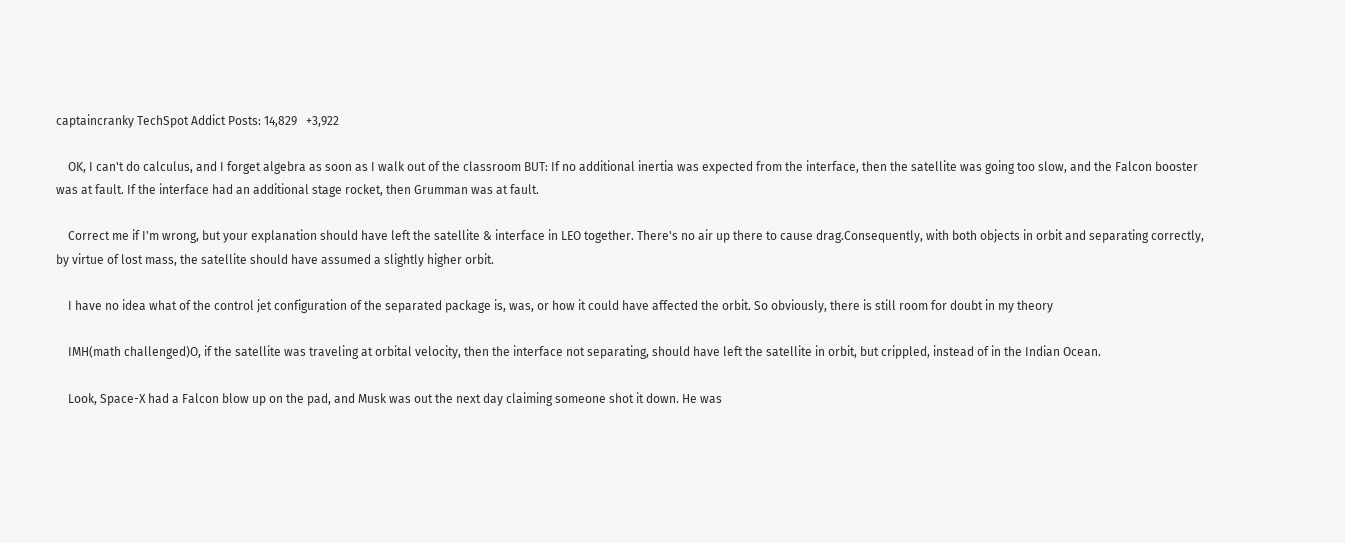captaincranky TechSpot Addict Posts: 14,829   +3,922

    OK, I can't do calculus, and I forget algebra as soon as I walk out of the classroom BUT: If no additional inertia was expected from the interface, then the satellite was going too slow, and the Falcon booster was at fault. If the interface had an additional stage rocket, then Grumman was at fault.

    Correct me if I'm wrong, but your explanation should have left the satellite & interface in LEO together. There's no air up there to cause drag.Consequently, with both objects in orbit and separating correctly, by virtue of lost mass, the satellite should have assumed a slightly higher orbit.

    I have no idea what of the control jet configuration of the separated package is, was, or how it could have affected the orbit. So obviously, there is still room for doubt in my theory

    IMH(math challenged)O, if the satellite was traveling at orbital velocity, then the interface not separating, should have left the satellite in orbit, but crippled, instead of in the Indian Ocean.

    Look, Space-X had a Falcon blow up on the pad, and Musk was out the next day claiming someone shot it down. He was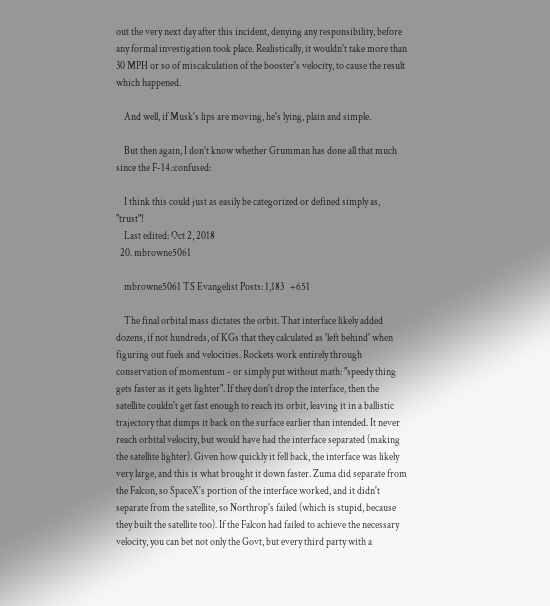out the very next day after this incident, denying any responsibility, before any formal investigation took place. Realistically, it wouldn't take more than 30 MPH or so of miscalculation of the booster's velocity, to cause the result which happened.

    And well, if Musk's lips are moving, he's lying, plain and simple.

    But then again, I don't know whether Grumman has done all that much since the F-14.:confused:

    I think this could just as easily be categorized or defined simply as, "trust"!
    Last edited: Oct 2, 2018
  20. mbrowne5061

    mbrowne5061 TS Evangelist Posts: 1,183   +651

    The final orbital mass dictates the orbit. That interface likely added dozens, if not hundreds, of KGs that they calculated as 'left behind' when figuring out fuels and velocities. Rockets work entirely through conservation of momentum - or simply put without math: "speedy thing gets faster as it gets lighter". If they don't drop the interface, then the satellite couldn't get fast enough to reach its orbit, leaving it in a ballistic trajectory that dumps it back on the surface earlier than intended. It never reach orbital velocity, but would have had the interface separated (making the satellite lighter). Given how quickly it fell back, the interface was likely very large, and this is what brought it down faster. Zuma did separate from the Falcon, so SpaceX's portion of the interface worked, and it didn't separate from the satellite, so Northrop's failed (which is stupid, because they built the satellite too). If the Falcon had failed to achieve the necessary velocity, you can bet not only the Govt, but every third party with a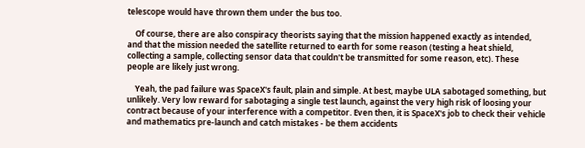telescope would have thrown them under the bus too.

    Of course, there are also conspiracy theorists saying that the mission happened exactly as intended, and that the mission needed the satellite returned to earth for some reason (testing a heat shield, collecting a sample, collecting sensor data that couldn't be transmitted for some reason, etc). These people are likely just wrong.

    Yeah, the pad failure was SpaceX's fault, plain and simple. At best, maybe ULA sabotaged something, but unlikely. Very low reward for sabotaging a single test launch, against the very high risk of loosing your contract because of your interference with a competitor. Even then, it is SpaceX's job to check their vehicle and mathematics pre-launch and catch mistakes - be them accidents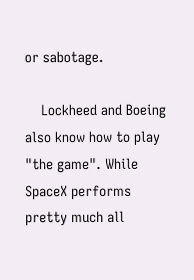or sabotage.

    Lockheed and Boeing also know how to play "the game". While SpaceX performs pretty much all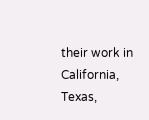their work in California, Texas,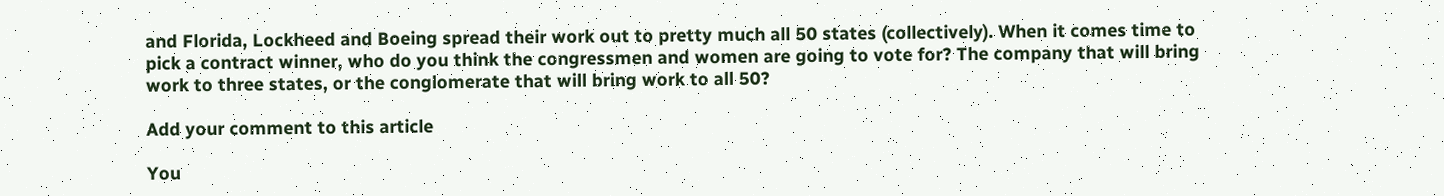and Florida, Lockheed and Boeing spread their work out to pretty much all 50 states (collectively). When it comes time to pick a contract winner, who do you think the congressmen and women are going to vote for? The company that will bring work to three states, or the conglomerate that will bring work to all 50?

Add your comment to this article

You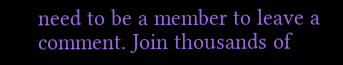need to be a member to leave a comment. Join thousands of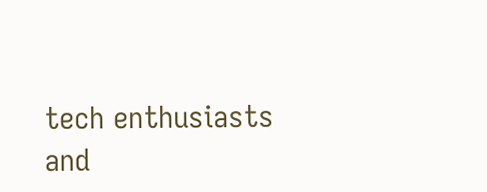tech enthusiasts and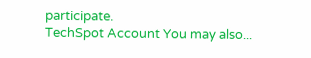participate.
TechSpot Account You may also...